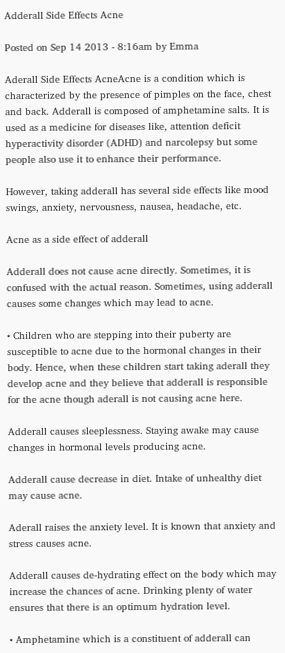Adderall Side Effects Acne

Posted on Sep 14 2013 - 8:16am by Emma

Aderall Side Effects AcneAcne is a condition which is characterized by the presence of pimples on the face, chest and back. Adderall is composed of amphetamine salts. It is used as a medicine for diseases like, attention deficit hyperactivity disorder (ADHD) and narcolepsy but some people also use it to enhance their performance.

However, taking adderall has several side effects like mood swings, anxiety, nervousness, nausea, headache, etc.

Acne as a side effect of adderall

Adderall does not cause acne directly. Sometimes, it is confused with the actual reason. Sometimes, using adderall causes some changes which may lead to acne.

• Children who are stepping into their puberty are susceptible to acne due to the hormonal changes in their body. Hence, when these children start taking aderall they develop acne and they believe that adderall is responsible for the acne though aderall is not causing acne here.

Adderall causes sleeplessness. Staying awake may cause changes in hormonal levels producing acne.

Adderall cause decrease in diet. Intake of unhealthy diet may cause acne.

Aderall raises the anxiety level. It is known that anxiety and stress causes acne.

Adderall causes de-hydrating effect on the body which may increase the chances of acne. Drinking plenty of water ensures that there is an optimum hydration level.

• Amphetamine which is a constituent of adderall can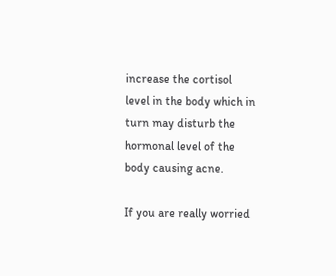increase the cortisol level in the body which in turn may disturb the hormonal level of the body causing acne.

If you are really worried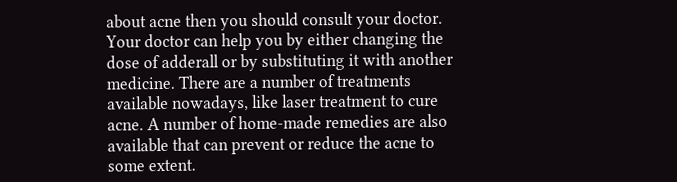about acne then you should consult your doctor. Your doctor can help you by either changing the dose of adderall or by substituting it with another medicine. There are a number of treatments available nowadays, like laser treatment to cure acne. A number of home-made remedies are also available that can prevent or reduce the acne to some extent.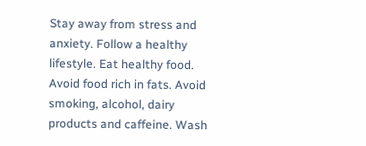Stay away from stress and anxiety. Follow a healthy lifestyle. Eat healthy food. Avoid food rich in fats. Avoid smoking, alcohol, dairy products and caffeine. Wash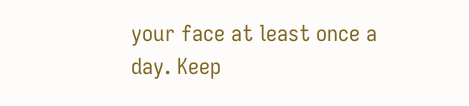your face at least once a day. Keep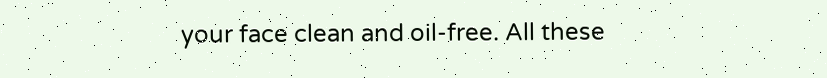your face clean and oil-free. All these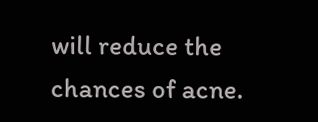will reduce the chances of acne.